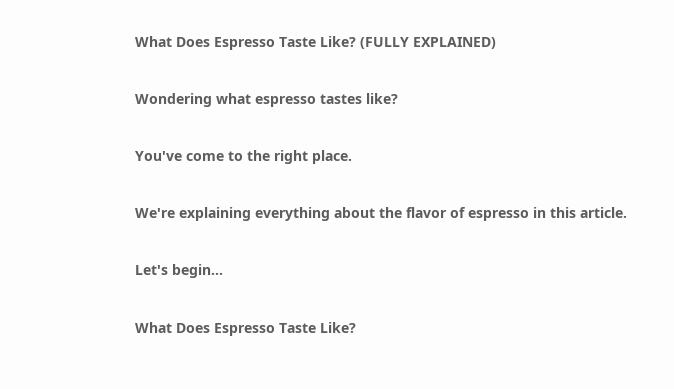What Does Espresso Taste Like? (FULLY EXPLAINED)

Wondering what espresso tastes like?

You've come to the right place.

We're explaining everything about the flavor of espresso in this article.

Let's begin...

What Does Espresso Taste Like?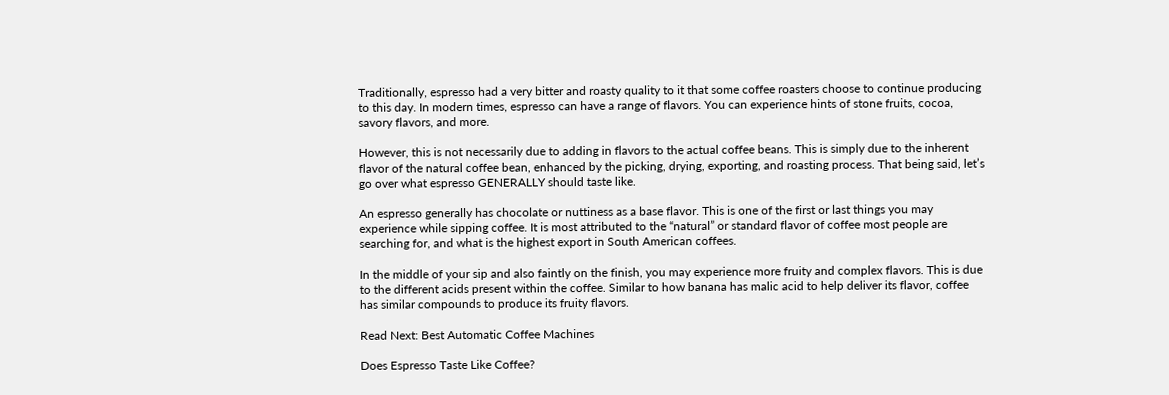Traditionally, espresso had a very bitter and roasty quality to it that some coffee roasters choose to continue producing to this day. In modern times, espresso can have a range of flavors. You can experience hints of stone fruits, cocoa, savory flavors, and more.

However, this is not necessarily due to adding in flavors to the actual coffee beans. This is simply due to the inherent flavor of the natural coffee bean, enhanced by the picking, drying, exporting, and roasting process. That being said, let’s go over what espresso GENERALLY should taste like.

An espresso generally has chocolate or nuttiness as a base flavor. This is one of the first or last things you may experience while sipping coffee. It is most attributed to the “natural” or standard flavor of coffee most people are searching for, and what is the highest export in South American coffees.

In the middle of your sip and also faintly on the finish, you may experience more fruity and complex flavors. This is due to the different acids present within the coffee. Similar to how banana has malic acid to help deliver its flavor, coffee has similar compounds to produce its fruity flavors.

Read Next: Best Automatic Coffee Machines

Does Espresso Taste Like Coffee?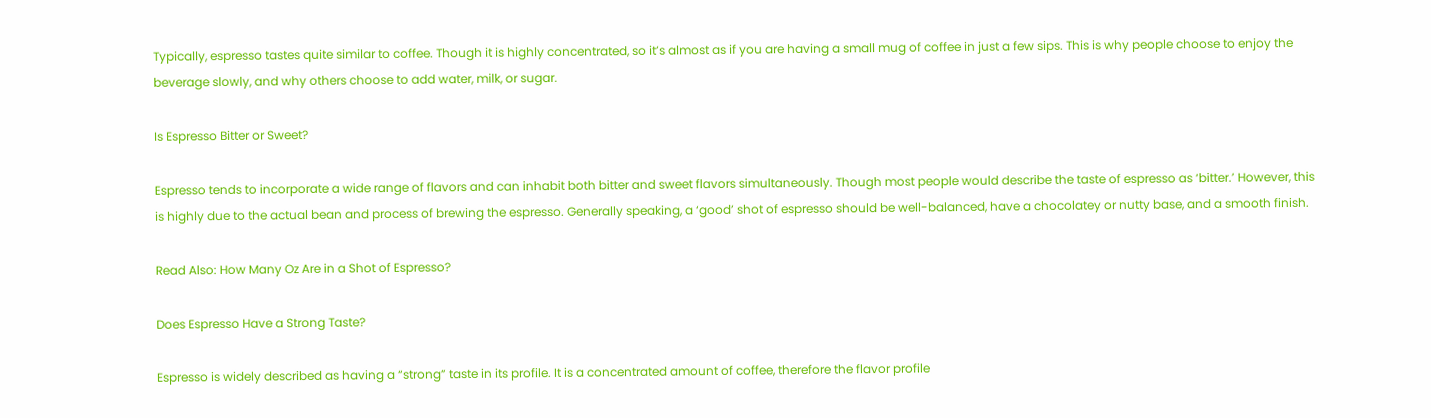Typically, espresso tastes quite similar to coffee. Though it is highly concentrated, so it’s almost as if you are having a small mug of coffee in just a few sips. This is why people choose to enjoy the beverage slowly, and why others choose to add water, milk, or sugar.

Is Espresso Bitter or Sweet?

Espresso tends to incorporate a wide range of flavors and can inhabit both bitter and sweet flavors simultaneously. Though most people would describe the taste of espresso as ‘bitter.’ However, this is highly due to the actual bean and process of brewing the espresso. Generally speaking, a ‘good’ shot of espresso should be well-balanced, have a chocolatey or nutty base, and a smooth finish.

Read Also: How Many Oz Are in a Shot of Espresso?

Does Espresso Have a Strong Taste?

Espresso is widely described as having a “strong” taste in its profile. It is a concentrated amount of coffee, therefore the flavor profile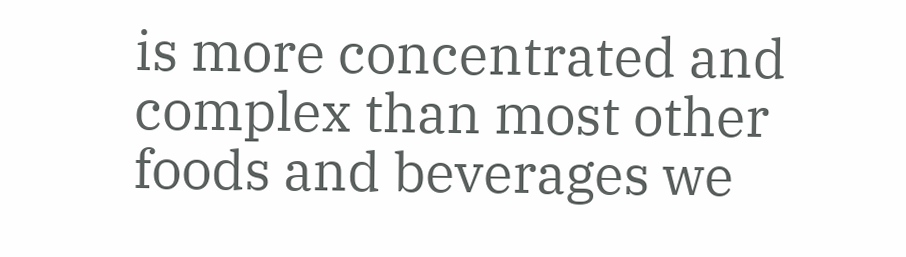is more concentrated and complex than most other foods and beverages we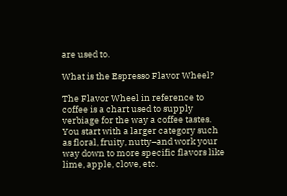are used to.

What is the Espresso Flavor Wheel?

The Flavor Wheel in reference to coffee is a chart used to supply verbiage for the way a coffee tastes. You start with a larger category such as floral, fruity, nutty–and work your way down to more specific flavors like lime, apple, clove, etc.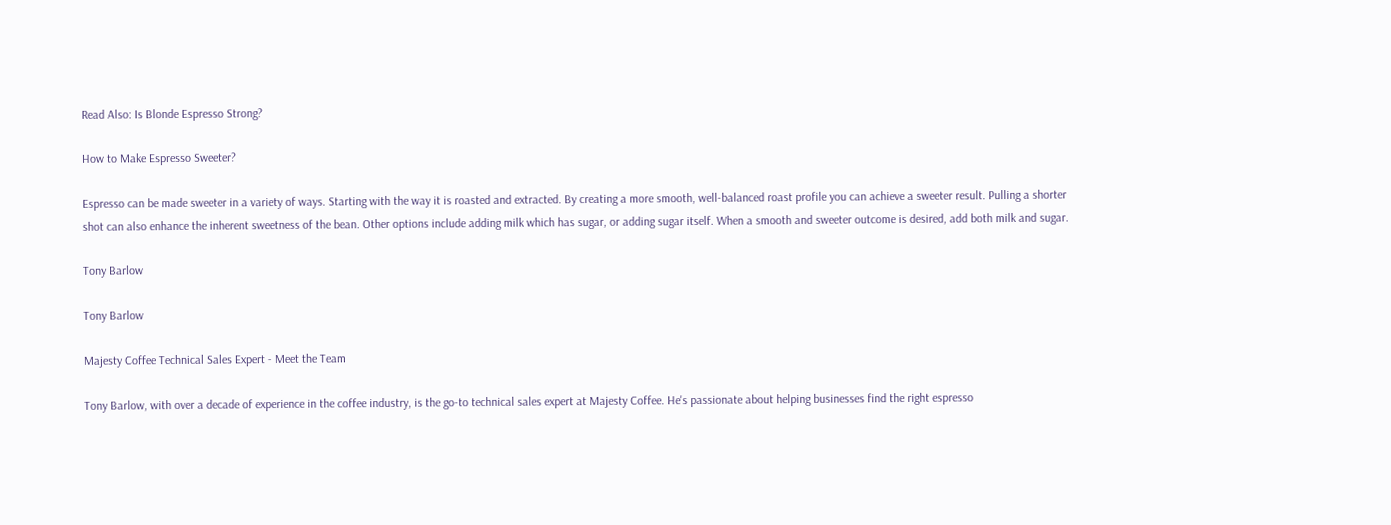Read Also: Is Blonde Espresso Strong?

How to Make Espresso Sweeter?

Espresso can be made sweeter in a variety of ways. Starting with the way it is roasted and extracted. By creating a more smooth, well-balanced roast profile you can achieve a sweeter result. Pulling a shorter shot can also enhance the inherent sweetness of the bean. Other options include adding milk which has sugar, or adding sugar itself. When a smooth and sweeter outcome is desired, add both milk and sugar.

Tony Barlow

Tony Barlow

Majesty Coffee Technical Sales Expert - Meet the Team

Tony Barlow, with over a decade of experience in the coffee industry, is the go-to technical sales expert at Majesty Coffee. He's passionate about helping businesses find the right espresso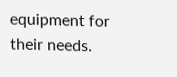equipment for their needs.